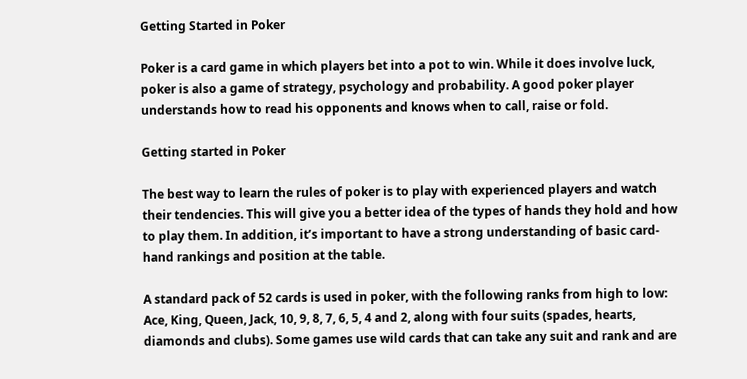Getting Started in Poker

Poker is a card game in which players bet into a pot to win. While it does involve luck, poker is also a game of strategy, psychology and probability. A good poker player understands how to read his opponents and knows when to call, raise or fold.

Getting started in Poker

The best way to learn the rules of poker is to play with experienced players and watch their tendencies. This will give you a better idea of the types of hands they hold and how to play them. In addition, it’s important to have a strong understanding of basic card-hand rankings and position at the table.

A standard pack of 52 cards is used in poker, with the following ranks from high to low: Ace, King, Queen, Jack, 10, 9, 8, 7, 6, 5, 4 and 2, along with four suits (spades, hearts, diamonds and clubs). Some games use wild cards that can take any suit and rank and are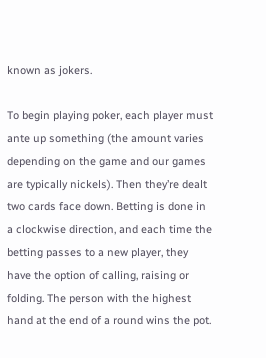known as jokers.

To begin playing poker, each player must ante up something (the amount varies depending on the game and our games are typically nickels). Then they’re dealt two cards face down. Betting is done in a clockwise direction, and each time the betting passes to a new player, they have the option of calling, raising or folding. The person with the highest hand at the end of a round wins the pot.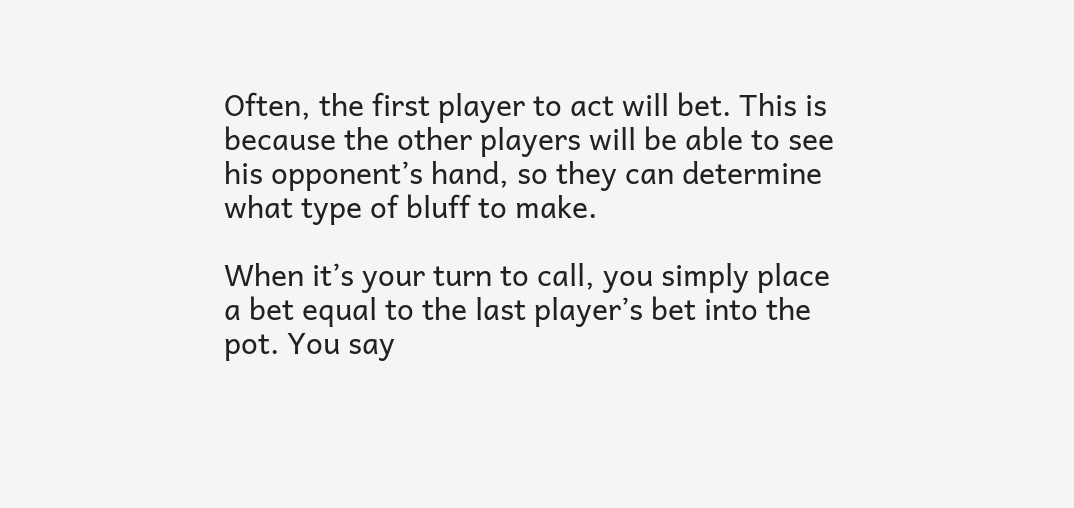Often, the first player to act will bet. This is because the other players will be able to see his opponent’s hand, so they can determine what type of bluff to make.

When it’s your turn to call, you simply place a bet equal to the last player’s bet into the pot. You say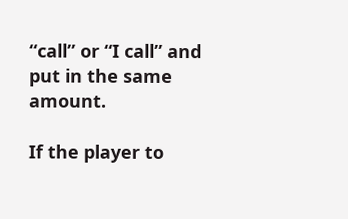“call” or “I call” and put in the same amount.

If the player to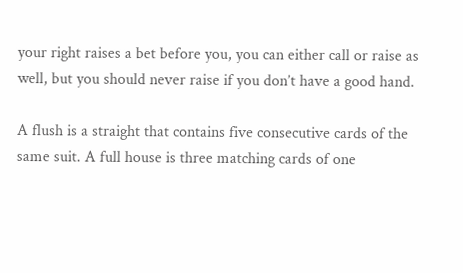your right raises a bet before you, you can either call or raise as well, but you should never raise if you don’t have a good hand.

A flush is a straight that contains five consecutive cards of the same suit. A full house is three matching cards of one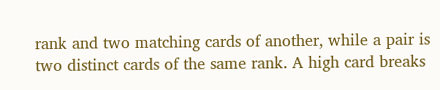rank and two matching cards of another, while a pair is two distinct cards of the same rank. A high card breaks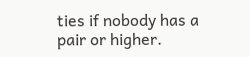ties if nobody has a pair or higher.